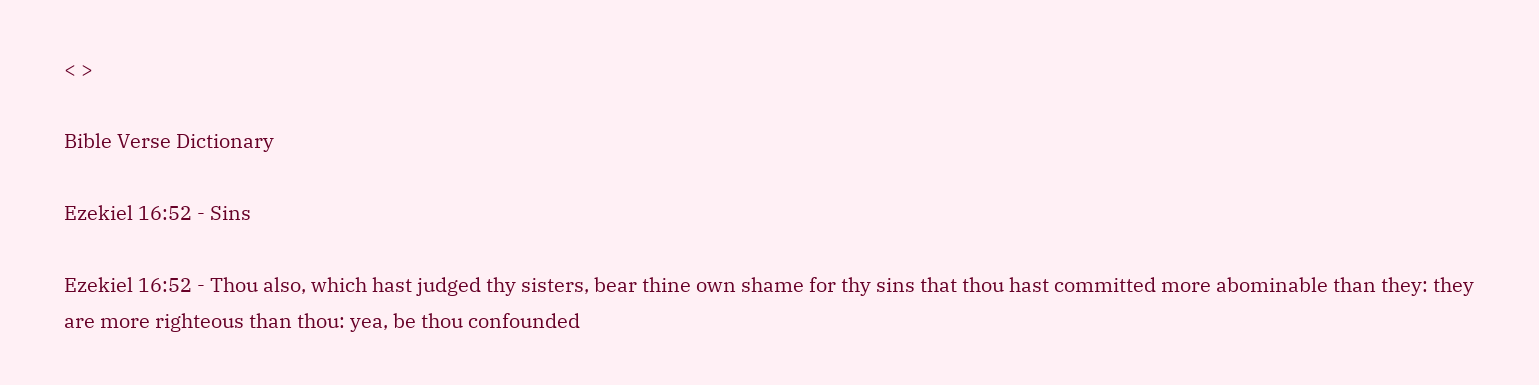< >

Bible Verse Dictionary

Ezekiel 16:52 - Sins

Ezekiel 16:52 - Thou also, which hast judged thy sisters, bear thine own shame for thy sins that thou hast committed more abominable than they: they are more righteous than thou: yea, be thou confounded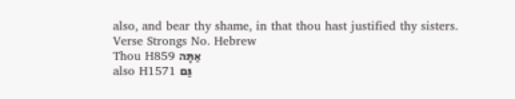also, and bear thy shame, in that thou hast justified thy sisters.
Verse Strongs No. Hebrew
Thou H859 אַתָּה
also H1571 גַּם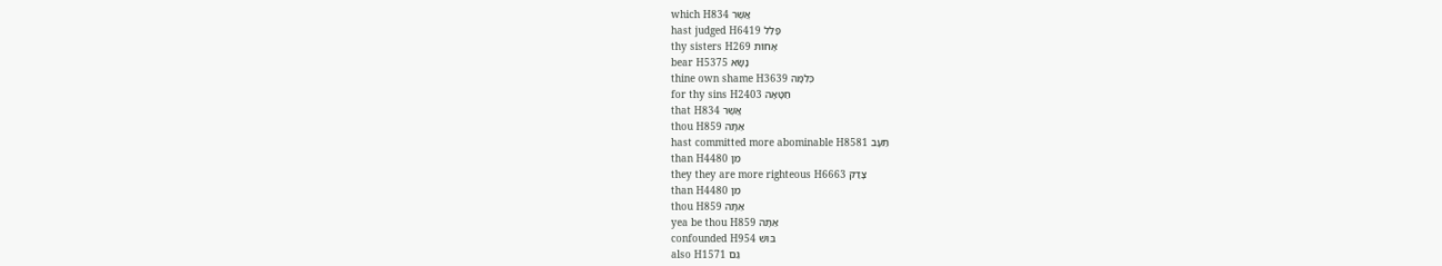which H834 אֲשֶׁר
hast judged H6419 פָּלַל
thy sisters H269 אָחוֹת
bear H5375 נָשָׂא
thine own shame H3639 כְּלִמָּה
for thy sins H2403 חַטָּאָה
that H834 אֲשֶׁר
thou H859 אַתָּה
hast committed more abominable H8581 תַּעָב
than H4480 מִן
they they are more righteous H6663 צָדַק
than H4480 מִן
thou H859 אַתָּה
yea be thou H859 אַתָּה
confounded H954 בּוּשׁ
also H1571 גַּם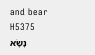and bear H5375 נָשָׂא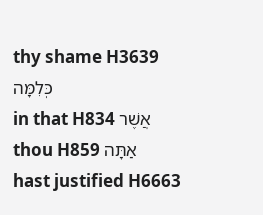thy shame H3639 כְּלִמָּה
in that H834 אֲשֶׁר
thou H859 אַתָּה
hast justified H6663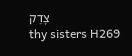צָדַק
thy sisters H269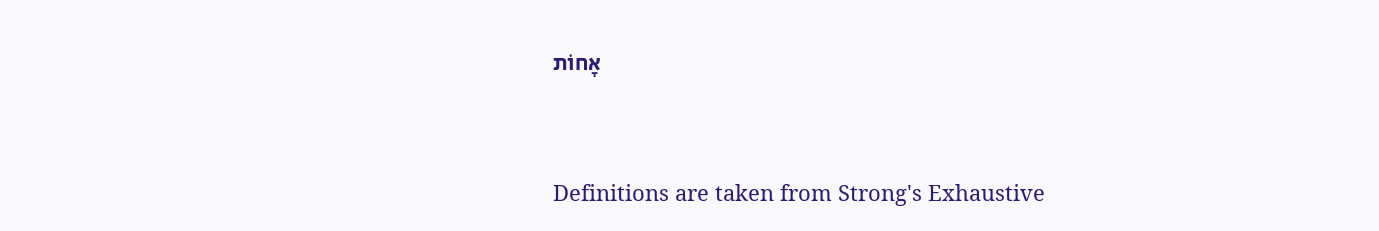אָחוֹת


Definitions are taken from Strong's Exhaustive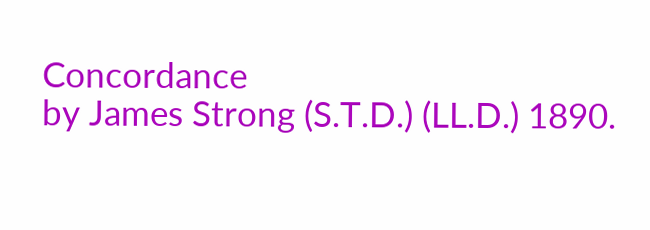Concordance
by James Strong (S.T.D.) (LL.D.) 1890.